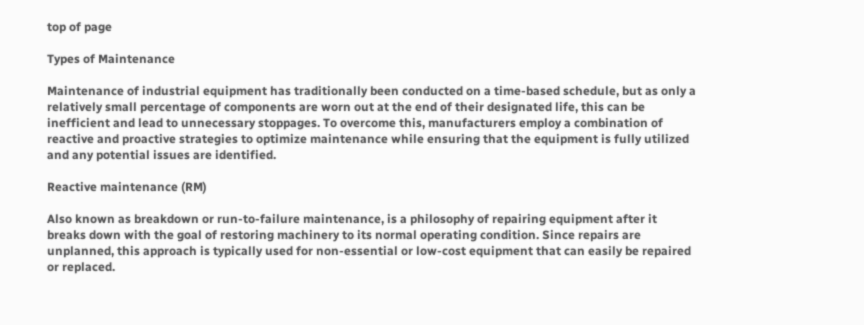top of page

Types of Maintenance

Maintenance of industrial equipment has traditionally been conducted on a time-based schedule, but as only a relatively small percentage of components are worn out at the end of their designated life, this can be inefficient and lead to unnecessary stoppages. To overcome this, manufacturers employ a combination of reactive and proactive strategies to optimize maintenance while ensuring that the equipment is fully utilized and any potential issues are identified.

Reactive maintenance (RM)

Also known as breakdown or run-to-failure maintenance, is a philosophy of repairing equipment after it breaks down with the goal of restoring machinery to its normal operating condition. Since repairs are unplanned, this approach is typically used for non-essential or low-cost equipment that can easily be repaired or replaced.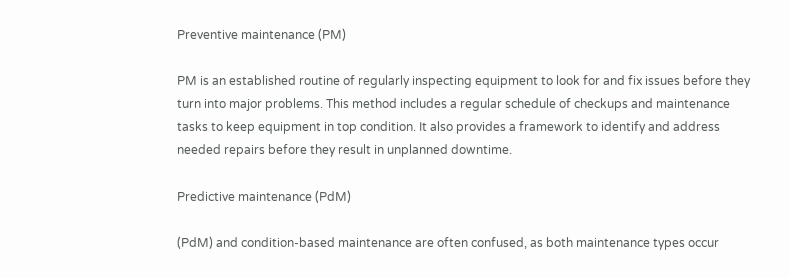Preventive maintenance (PM)

PM is an established routine of regularly inspecting equipment to look for and fix issues before they turn into major problems. This method includes a regular schedule of checkups and maintenance tasks to keep equipment in top condition. It also provides a framework to identify and address needed repairs before they result in unplanned downtime.

Predictive maintenance (PdM)

(PdM) and condition-based maintenance are often confused, as both maintenance types occur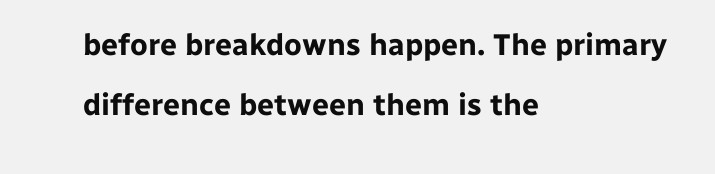before breakdowns happen. The primary difference between them is the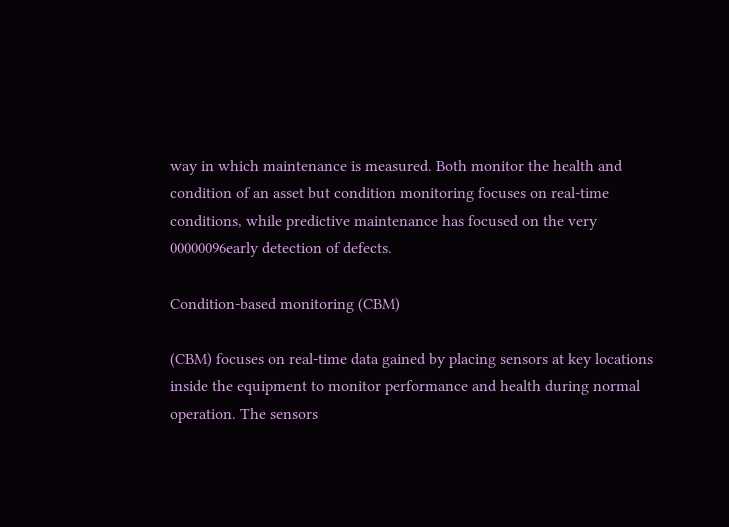way in which maintenance is measured. Both monitor the health and condition of an asset but condition monitoring focuses on real-time conditions, while predictive maintenance has focused on the very 00000096early detection of defects.

Condition-based monitoring (CBM)

(CBM) focuses on real-time data gained by placing sensors at key locations inside the equipment to monitor performance and health during normal operation. The sensors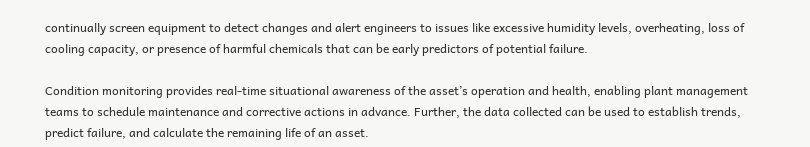continually screen equipment to detect changes and alert engineers to issues like excessive humidity levels, overheating, loss of cooling capacity, or presence of harmful chemicals that can be early predictors of potential failure.

Condition monitoring provides real-time situational awareness of the asset’s operation and health, enabling plant management teams to schedule maintenance and corrective actions in advance. Further, the data collected can be used to establish trends, predict failure, and calculate the remaining life of an asset.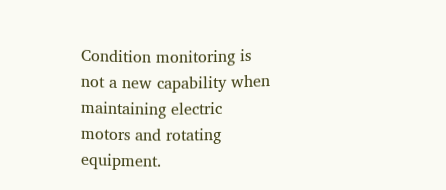Condition monitoring is not a new capability when maintaining electric motors and rotating equipment.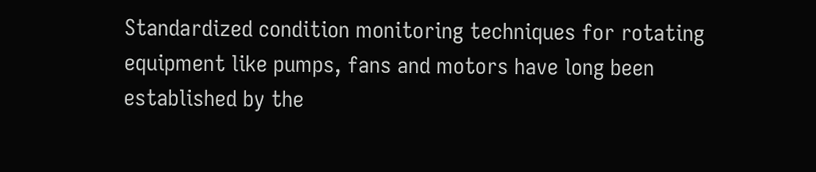Standardized condition monitoring techniques for rotating equipment like pumps, fans and motors have long been established by the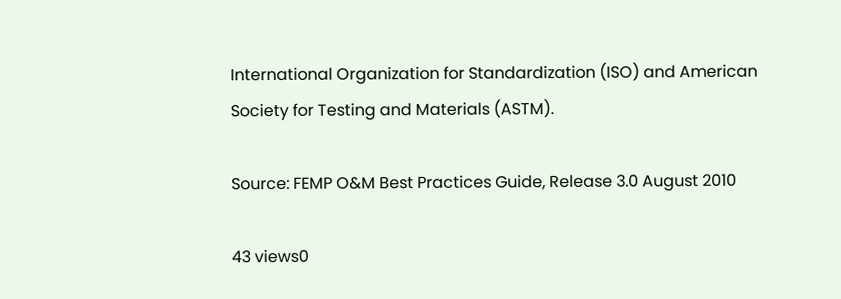International Organization for Standardization (ISO) and American Society for Testing and Materials (ASTM).

Source: FEMP O&M Best Practices Guide, Release 3.0 August 2010

43 views0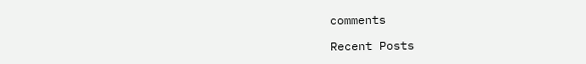comments

Recent Posts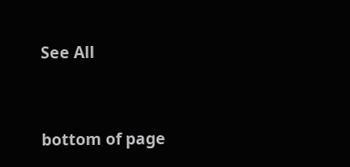See All


bottom of page